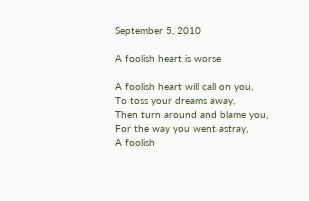September 5, 2010

A foolish heart is worse

A foolish heart will call on you,
To toss your dreams away,
Then turn around and blame you,
For the way you went astray,
A foolish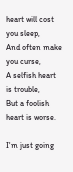heart will cost you sleep,
And often make you curse,
A selfish heart is trouble,
But a foolish heart is worse.

I'm just going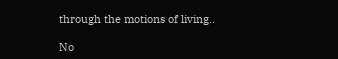through the motions of living..

No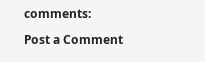comments:

Post a Comment